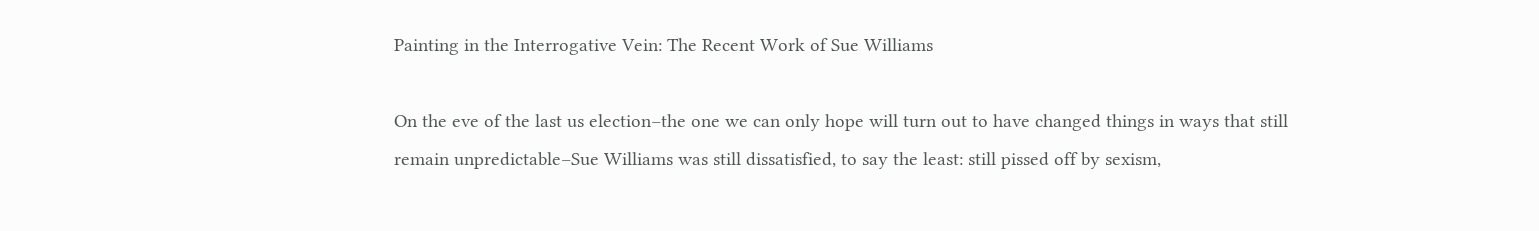Painting in the Interrogative Vein: The Recent Work of Sue Williams

On the eve of the last us election–the one we can only hope will turn out to have changed things in ways that still remain unpredictable–Sue Williams was still dissatisfied, to say the least: still pissed off by sexism,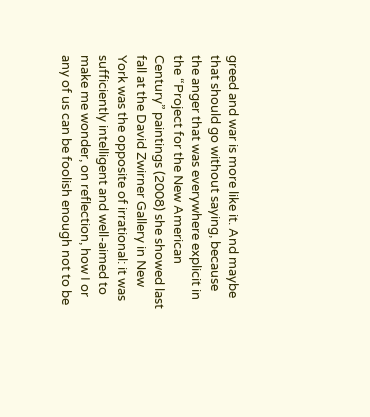greed and war is more like it. And maybe that should go without saying, because the anger that was everywhere explicit in the “Project for the New American Century” paintings (2008) she showed last fall at the David Zwirner Gallery in New York was the opposite of irrational: it was sufficiently intelligent and well-aimed to make me wonder, on reflection, how I or any of us can be foolish enough not to be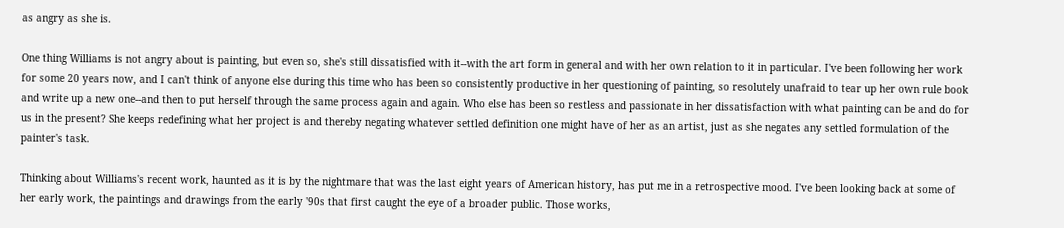as angry as she is.

One thing Williams is not angry about is painting, but even so, she's still dissatisfied with it--with the art form in general and with her own relation to it in particular. I've been following her work for some 20 years now, and I can't think of anyone else during this time who has been so consistently productive in her questioning of painting, so resolutely unafraid to tear up her own rule book and write up a new one--and then to put herself through the same process again and again. Who else has been so restless and passionate in her dissatisfaction with what painting can be and do for us in the present? She keeps redefining what her project is and thereby negating whatever settled definition one might have of her as an artist, just as she negates any settled formulation of the painter's task.

Thinking about Williams's recent work, haunted as it is by the nightmare that was the last eight years of American history, has put me in a retrospective mood. I've been looking back at some of her early work, the paintings and drawings from the early '90s that first caught the eye of a broader public. Those works,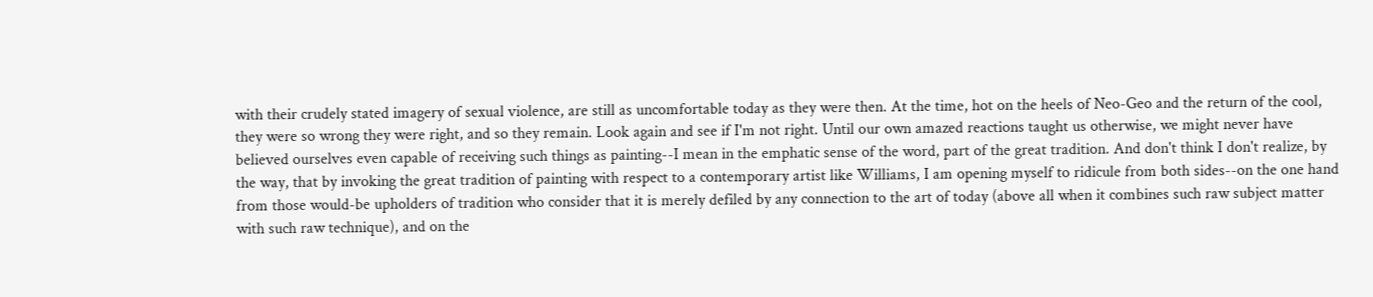with their crudely stated imagery of sexual violence, are still as uncomfortable today as they were then. At the time, hot on the heels of Neo-Geo and the return of the cool, they were so wrong they were right, and so they remain. Look again and see if I'm not right. Until our own amazed reactions taught us otherwise, we might never have believed ourselves even capable of receiving such things as painting--I mean in the emphatic sense of the word, part of the great tradition. And don't think I don't realize, by the way, that by invoking the great tradition of painting with respect to a contemporary artist like Williams, I am opening myself to ridicule from both sides--on the one hand from those would-be upholders of tradition who consider that it is merely defiled by any connection to the art of today (above all when it combines such raw subject matter with such raw technique), and on the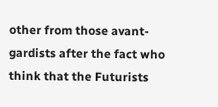other from those avant-gardists after the fact who think that the Futurists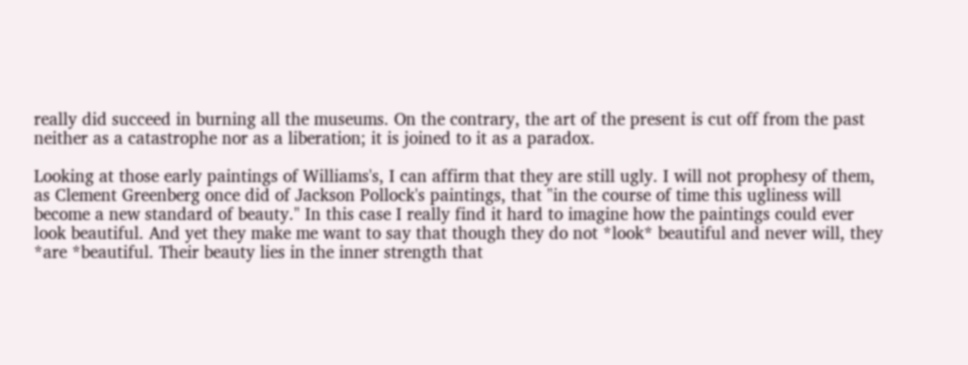really did succeed in burning all the museums. On the contrary, the art of the present is cut off from the past neither as a catastrophe nor as a liberation; it is joined to it as a paradox.

Looking at those early paintings of Williams's, I can affirm that they are still ugly. I will not prophesy of them, as Clement Greenberg once did of Jackson Pollock's paintings, that "in the course of time this ugliness will become a new standard of beauty." In this case I really find it hard to imagine how the paintings could ever look beautiful. And yet they make me want to say that though they do not *look* beautiful and never will, they *are *beautiful. Their beauty lies in the inner strength that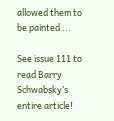allowed them to be painted ...

See issue 111 to read Barry Schwabsky’s entire article!